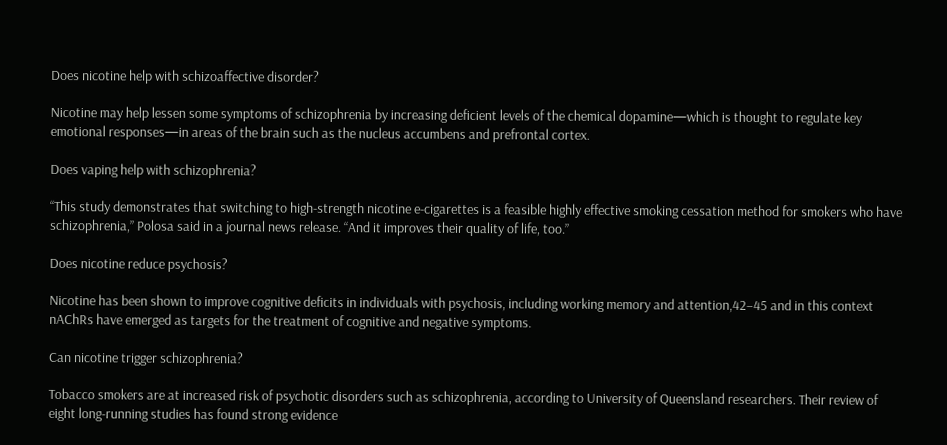Does nicotine help with schizoaffective disorder?

Nicotine may help lessen some symptoms of schizophrenia by increasing deficient levels of the chemical dopamine—which is thought to regulate key emotional responses—in areas of the brain such as the nucleus accumbens and prefrontal cortex.

Does vaping help with schizophrenia?

“This study demonstrates that switching to high-strength nicotine e-cigarettes is a feasible highly effective smoking cessation method for smokers who have schizophrenia,” Polosa said in a journal news release. “And it improves their quality of life, too.”

Does nicotine reduce psychosis?

Nicotine has been shown to improve cognitive deficits in individuals with psychosis, including working memory and attention,42–45 and in this context nAChRs have emerged as targets for the treatment of cognitive and negative symptoms.

Can nicotine trigger schizophrenia?

Tobacco smokers are at increased risk of psychotic disorders such as schizophrenia, according to University of Queensland researchers. Their review of eight long-running studies has found strong evidence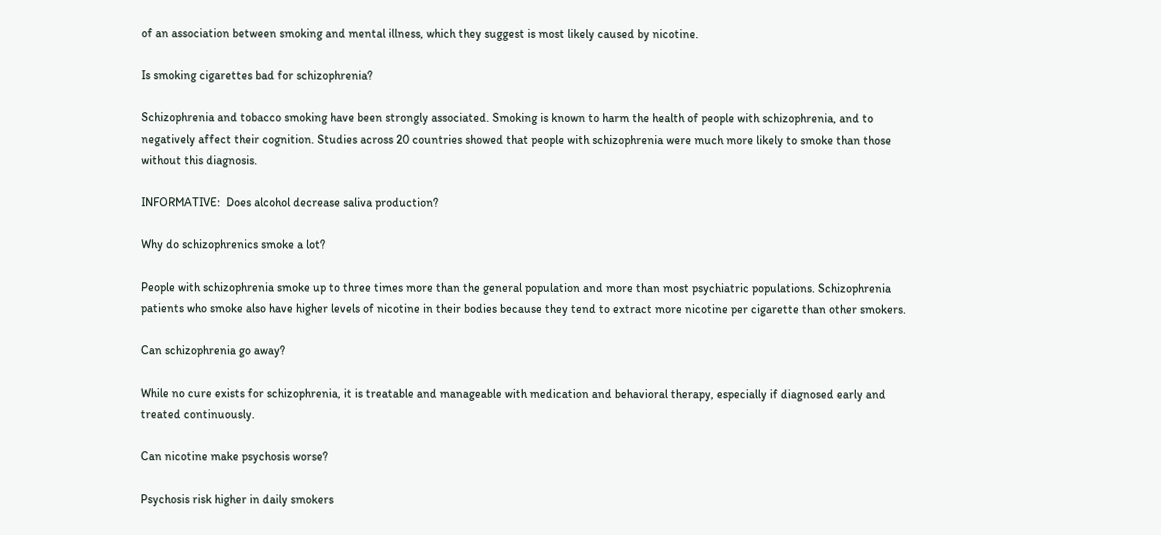of an association between smoking and mental illness, which they suggest is most likely caused by nicotine.

Is smoking cigarettes bad for schizophrenia?

Schizophrenia and tobacco smoking have been strongly associated. Smoking is known to harm the health of people with schizophrenia, and to negatively affect their cognition. Studies across 20 countries showed that people with schizophrenia were much more likely to smoke than those without this diagnosis.

INFORMATIVE:  Does alcohol decrease saliva production?

Why do schizophrenics smoke a lot?

People with schizophrenia smoke up to three times more than the general population and more than most psychiatric populations. Schizophrenia patients who smoke also have higher levels of nicotine in their bodies because they tend to extract more nicotine per cigarette than other smokers.

Can schizophrenia go away?

While no cure exists for schizophrenia, it is treatable and manageable with medication and behavioral therapy, especially if diagnosed early and treated continuously.

Can nicotine make psychosis worse?

Psychosis risk higher in daily smokers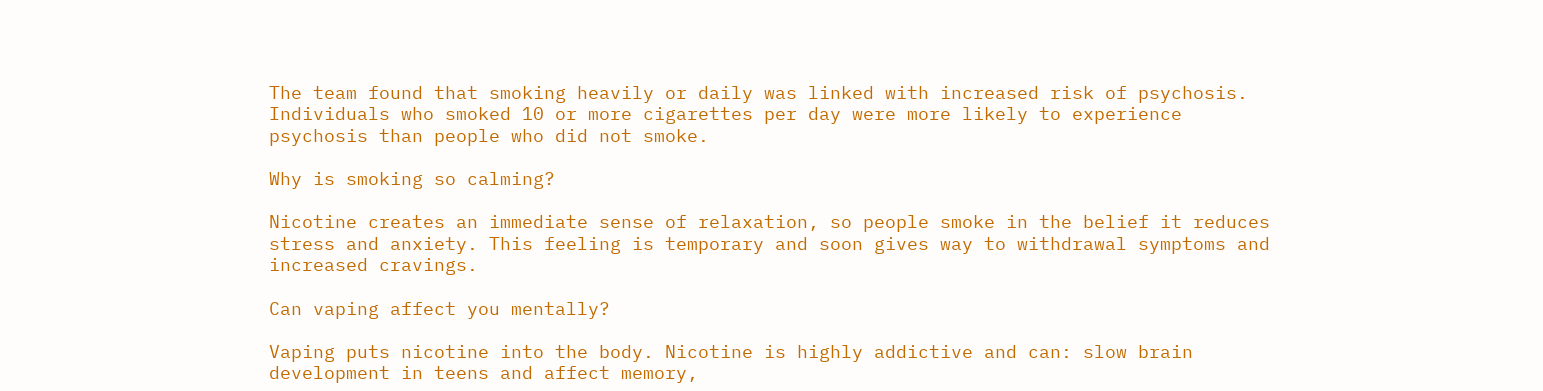The team found that smoking heavily or daily was linked with increased risk of psychosis. Individuals who smoked 10 or more cigarettes per day were more likely to experience psychosis than people who did not smoke.

Why is smoking so calming?

Nicotine creates an immediate sense of relaxation, so people smoke in the belief it reduces stress and anxiety. This feeling is temporary and soon gives way to withdrawal symptoms and increased cravings.

Can vaping affect you mentally?

Vaping puts nicotine into the body. Nicotine is highly addictive and can: slow brain development in teens and affect memory,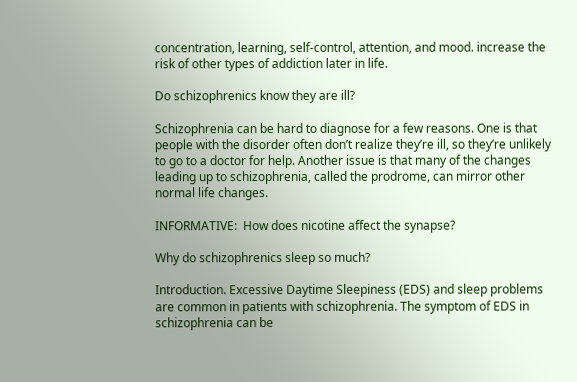concentration, learning, self-control, attention, and mood. increase the risk of other types of addiction later in life.

Do schizophrenics know they are ill?

Schizophrenia can be hard to diagnose for a few reasons. One is that people with the disorder often don’t realize they’re ill, so they’re unlikely to go to a doctor for help. Another issue is that many of the changes leading up to schizophrenia, called the prodrome, can mirror other normal life changes.

INFORMATIVE:  How does nicotine affect the synapse?

Why do schizophrenics sleep so much?

Introduction. Excessive Daytime Sleepiness (EDS) and sleep problems are common in patients with schizophrenia. The symptom of EDS in schizophrenia can be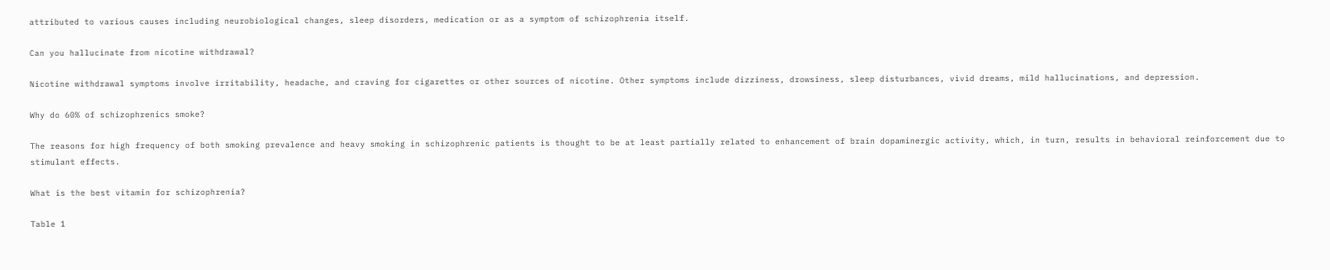attributed to various causes including neurobiological changes, sleep disorders, medication or as a symptom of schizophrenia itself.

Can you hallucinate from nicotine withdrawal?

Nicotine withdrawal symptoms involve irritability, headache, and craving for cigarettes or other sources of nicotine. Other symptoms include dizziness, drowsiness, sleep disturbances, vivid dreams, mild hallucinations, and depression.

Why do 60% of schizophrenics smoke?

The reasons for high frequency of both smoking prevalence and heavy smoking in schizophrenic patients is thought to be at least partially related to enhancement of brain dopaminergic activity, which, in turn, results in behavioral reinforcement due to stimulant effects.

What is the best vitamin for schizophrenia?

Table 1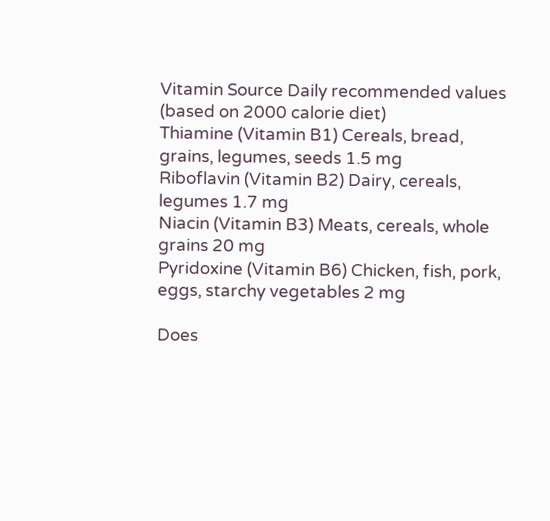Vitamin Source Daily recommended values (based on 2000 calorie diet)
Thiamine (Vitamin B1) Cereals, bread, grains, legumes, seeds 1.5 mg
Riboflavin (Vitamin B2) Dairy, cereals, legumes 1.7 mg
Niacin (Vitamin B3) Meats, cereals, whole grains 20 mg
Pyridoxine (Vitamin B6) Chicken, fish, pork, eggs, starchy vegetables 2 mg

Does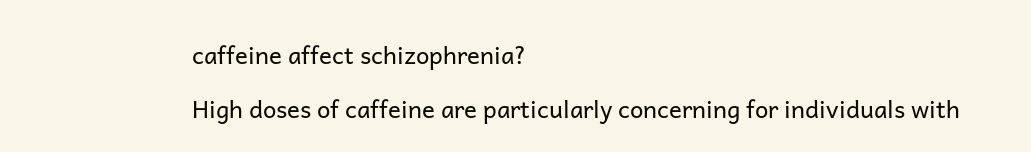caffeine affect schizophrenia?

High doses of caffeine are particularly concerning for individuals with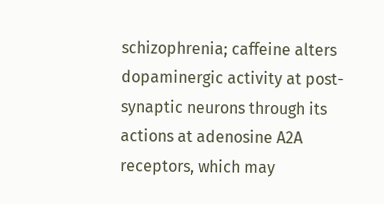schizophrenia; caffeine alters dopaminergic activity at post-synaptic neurons through its actions at adenosine A2A receptors, which may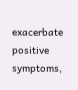exacerbate positive symptoms,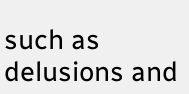such as delusions and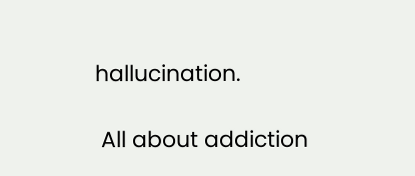hallucination.

 All about addiction